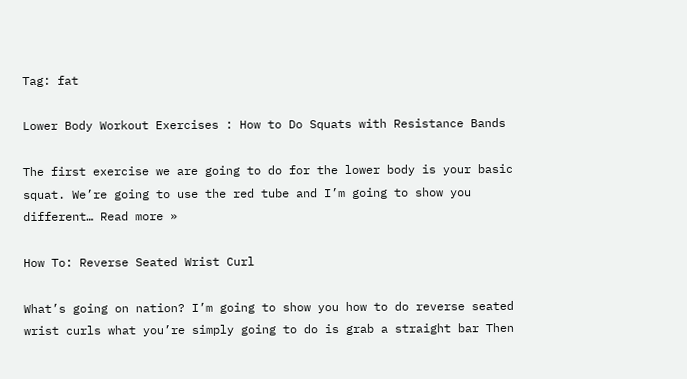Tag: fat

Lower Body Workout Exercises : How to Do Squats with Resistance Bands

The first exercise we are going to do for the lower body is your basic squat. We’re going to use the red tube and I’m going to show you different… Read more »

How To: Reverse Seated Wrist Curl

What’s going on nation? I’m going to show you how to do reverse seated wrist curls what you’re simply going to do is grab a straight bar Then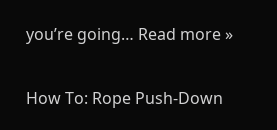you’re going… Read more »

How To: Rope Push-Down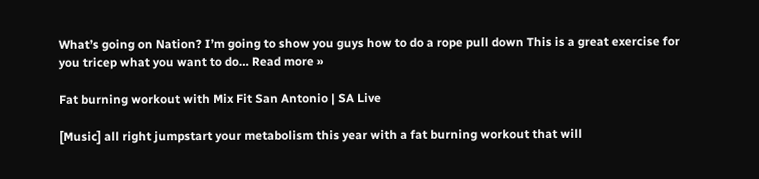What’s going on Nation? I’m going to show you guys how to do a rope pull down This is a great exercise for you tricep what you want to do… Read more »

Fat burning workout with Mix Fit San Antonio | SA Live

[Music] all right jumpstart your metabolism this year with a fat burning workout that will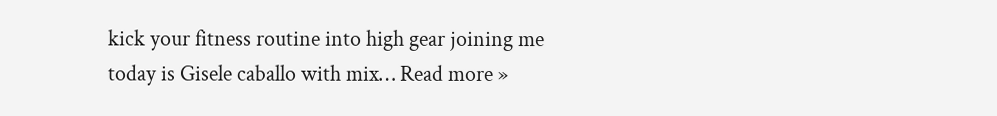kick your fitness routine into high gear joining me today is Gisele caballo with mix… Read more »